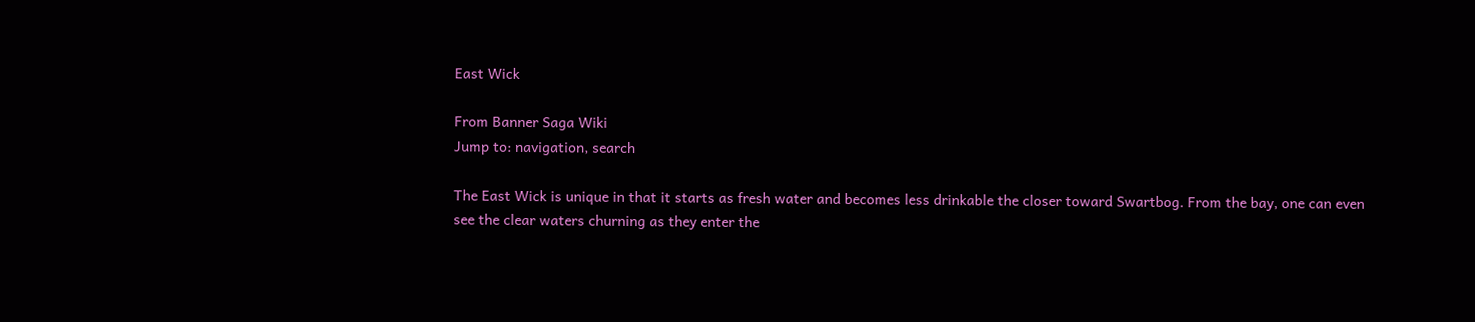East Wick

From Banner Saga Wiki
Jump to: navigation, search

The East Wick is unique in that it starts as fresh water and becomes less drinkable the closer toward Swartbog. From the bay, one can even see the clear waters churning as they enter the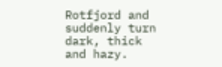Rotfjord and suddenly turn dark, thick and hazy.